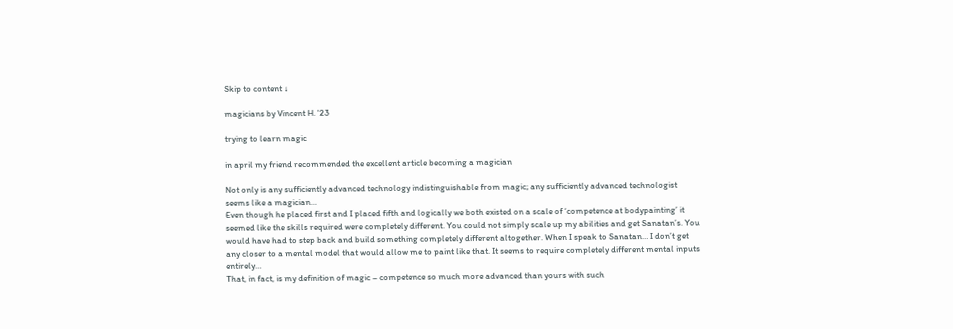Skip to content ↓

magicians by Vincent H. '23

trying to learn magic

in april my friend recommended the excellent article becoming a magician

Not only is any sufficiently advanced technology indistinguishable from magic; any sufficiently advanced technologist seems like a magician…
Even though he placed first and I placed fifth and logically we both existed on a scale of ‘competence at bodypainting’ it seemed like the skills required were completely different. You could not simply scale up my abilities and get Sanatan’s. You would have had to step back and build something completely different altogether. When I speak to Sanatan… I don’t get any closer to a mental model that would allow me to paint like that. It seems to require completely different mental inputs entirely…
That, in fact, is my definition of magic – competence so much more advanced than yours with such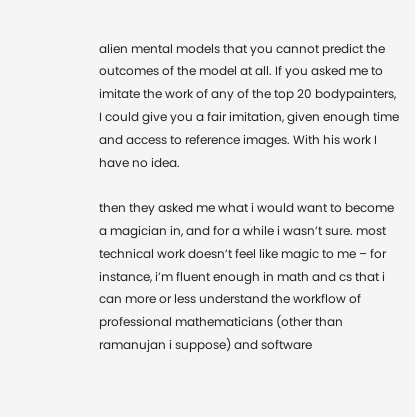alien mental models that you cannot predict the outcomes of the model at all. If you asked me to imitate the work of any of the top 20 bodypainters, I could give you a fair imitation, given enough time and access to reference images. With his work I have no idea.

then they asked me what i would want to become a magician in, and for a while i wasn’t sure. most technical work doesn’t feel like magic to me – for instance, i’m fluent enough in math and cs that i can more or less understand the workflow of professional mathematicians (other than ramanujan i suppose) and software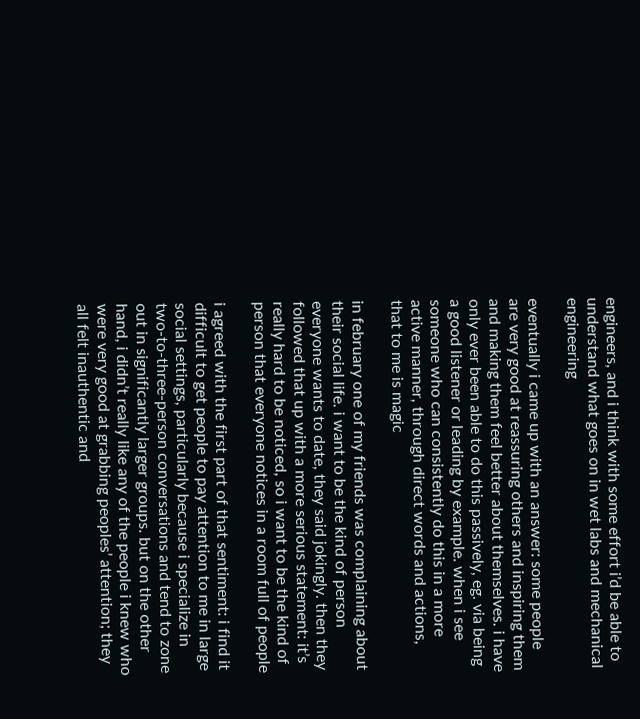engineers, and i think with some effort i’d be able to understand what goes on in wet labs and mechanical engineering

eventually i came up with an answer: some people are very good at reassuring others and inspiring them and making them feel better about themselves. i have only ever been able to do this passively, eg. via being a good listener or leading by example. when i see someone who can consistently do this in a more active manner, through direct words and actions, that to me is magic

in february one of my friends was complaining about their social life. i want to be the kind of person everyone wants to date, they said jokingly. then they followed that up with a more serious statement: it’s really hard to be noticed, so i want to be the kind of person that everyone notices in a room full of people

i agreed with the first part of that sentiment: i find it difficult to get people to pay attention to me in large social settings, particularly because i specialize in two-to-three-person conversations and tend to zone out in significantly larger groups. but on the other hand, i didn’t really like any of the people i knew who were very good at grabbing peoples’ attention; they all felt inauthentic and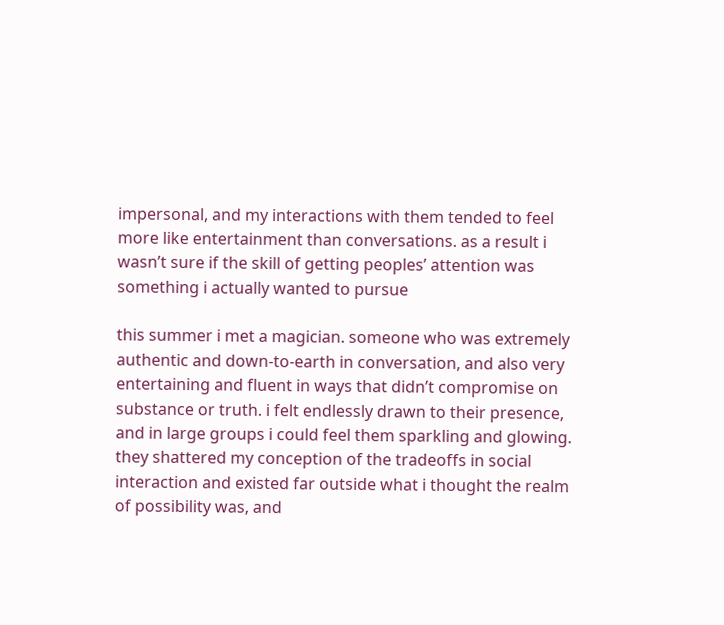impersonal, and my interactions with them tended to feel more like entertainment than conversations. as a result i wasn’t sure if the skill of getting peoples’ attention was something i actually wanted to pursue

this summer i met a magician. someone who was extremely authentic and down-to-earth in conversation, and also very entertaining and fluent in ways that didn’t compromise on substance or truth. i felt endlessly drawn to their presence, and in large groups i could feel them sparkling and glowing. they shattered my conception of the tradeoffs in social interaction and existed far outside what i thought the realm of possibility was, and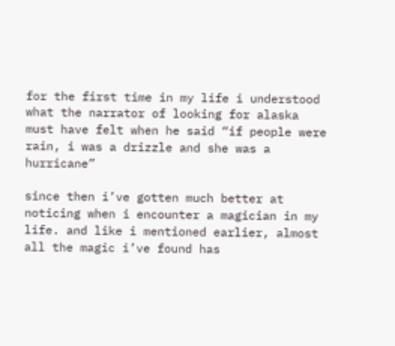for the first time in my life i understood what the narrator of looking for alaska must have felt when he said “if people were rain, i was a drizzle and she was a hurricane”

since then i’ve gotten much better at noticing when i encounter a magician in my life. and like i mentioned earlier, almost all the magic i’ve found has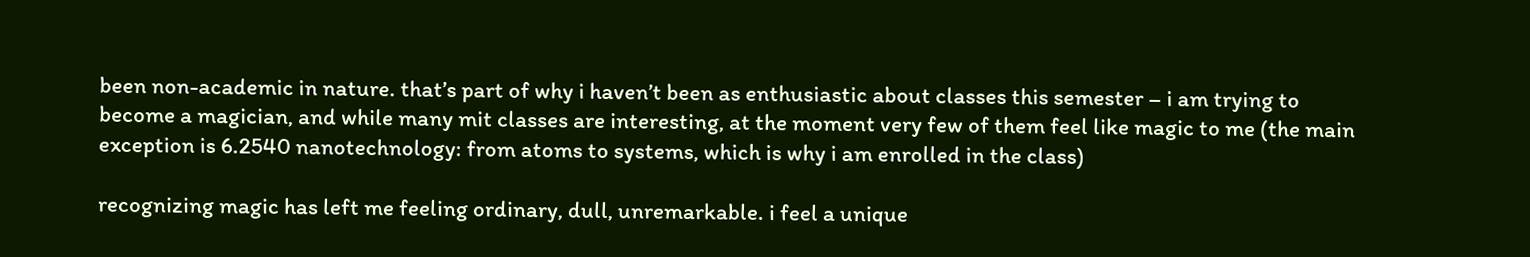been non-academic in nature. that’s part of why i haven’t been as enthusiastic about classes this semester – i am trying to become a magician, and while many mit classes are interesting, at the moment very few of them feel like magic to me (the main exception is 6.2540 nanotechnology: from atoms to systems, which is why i am enrolled in the class)

recognizing magic has left me feeling ordinary, dull, unremarkable. i feel a unique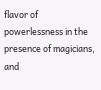flavor of powerlessness in the presence of magicians, and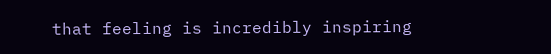that feeling is incredibly inspiring